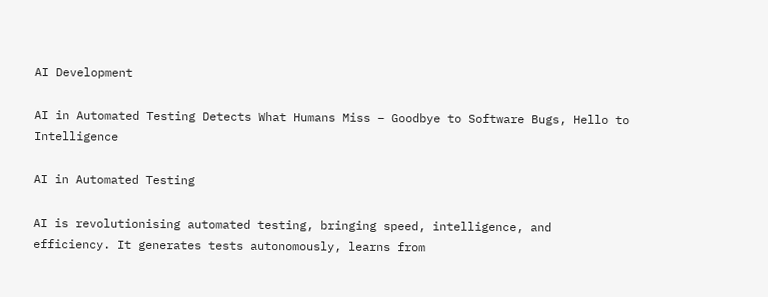AI Development

AI in Automated Testing Detects What Humans Miss – Goodbye to Software Bugs, Hello to Intelligence

AI in Automated Testing

AI is revolutionising automated testing, bringing speed, intelligence, and efficiency. It generates tests autonomously, learns from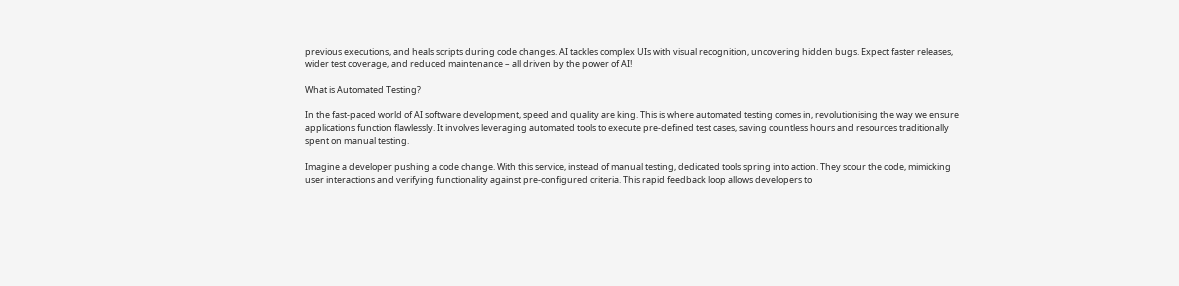previous executions, and heals scripts during code changes. AI tackles complex UIs with visual recognition, uncovering hidden bugs. Expect faster releases, wider test coverage, and reduced maintenance – all driven by the power of AI!

What is Automated Testing?

In the fast-paced world of AI software development, speed and quality are king. This is where automated testing comes in, revolutionising the way we ensure applications function flawlessly. It involves leveraging automated tools to execute pre-defined test cases, saving countless hours and resources traditionally spent on manual testing.

Imagine a developer pushing a code change. With this service, instead of manual testing, dedicated tools spring into action. They scour the code, mimicking user interactions and verifying functionality against pre-configured criteria. This rapid feedback loop allows developers to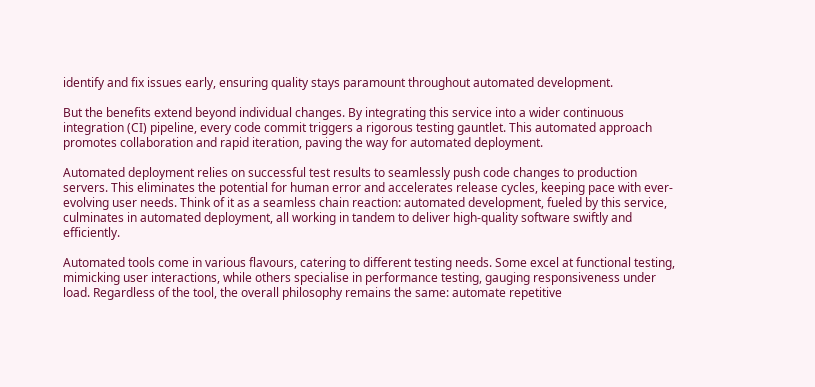identify and fix issues early, ensuring quality stays paramount throughout automated development.

But the benefits extend beyond individual changes. By integrating this service into a wider continuous integration (CI) pipeline, every code commit triggers a rigorous testing gauntlet. This automated approach promotes collaboration and rapid iteration, paving the way for automated deployment.

Automated deployment relies on successful test results to seamlessly push code changes to production servers. This eliminates the potential for human error and accelerates release cycles, keeping pace with ever-evolving user needs. Think of it as a seamless chain reaction: automated development, fueled by this service, culminates in automated deployment, all working in tandem to deliver high-quality software swiftly and efficiently.

Automated tools come in various flavours, catering to different testing needs. Some excel at functional testing, mimicking user interactions, while others specialise in performance testing, gauging responsiveness under load. Regardless of the tool, the overall philosophy remains the same: automate repetitive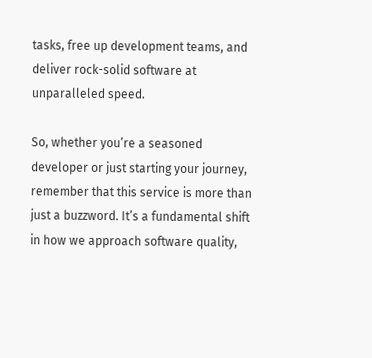tasks, free up development teams, and deliver rock-solid software at unparalleled speed.

So, whether you’re a seasoned developer or just starting your journey, remember that this service is more than just a buzzword. It’s a fundamental shift in how we approach software quality,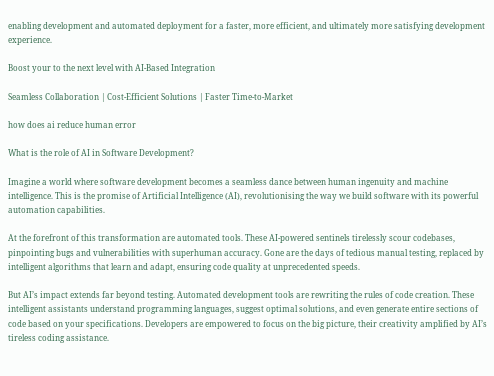enabling development and automated deployment for a faster, more efficient, and ultimately more satisfying development experience.

Boost your to the next level with AI-Based Integration

Seamless Collaboration | Cost-Efficient Solutions | Faster Time-to-Market

how does ai reduce human error

What is the role of AI in Software Development?

Imagine a world where software development becomes a seamless dance between human ingenuity and machine intelligence. This is the promise of Artificial Intelligence (AI), revolutionising the way we build software with its powerful automation capabilities.

At the forefront of this transformation are automated tools. These AI-powered sentinels tirelessly scour codebases, pinpointing bugs and vulnerabilities with superhuman accuracy. Gone are the days of tedious manual testing, replaced by intelligent algorithms that learn and adapt, ensuring code quality at unprecedented speeds.

But AI’s impact extends far beyond testing. Automated development tools are rewriting the rules of code creation. These intelligent assistants understand programming languages, suggest optimal solutions, and even generate entire sections of code based on your specifications. Developers are empowered to focus on the big picture, their creativity amplified by AI’s tireless coding assistance.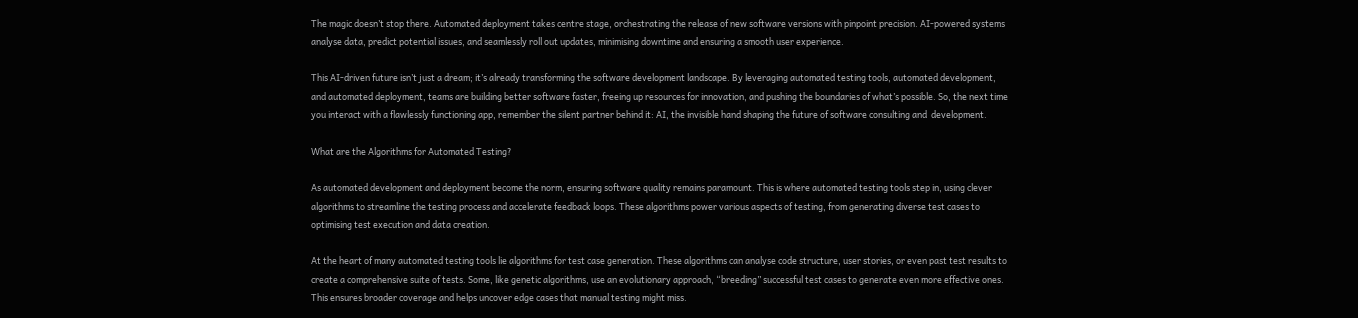The magic doesn’t stop there. Automated deployment takes centre stage, orchestrating the release of new software versions with pinpoint precision. AI-powered systems analyse data, predict potential issues, and seamlessly roll out updates, minimising downtime and ensuring a smooth user experience.

This AI-driven future isn’t just a dream; it’s already transforming the software development landscape. By leveraging automated testing tools, automated development, and automated deployment, teams are building better software faster, freeing up resources for innovation, and pushing the boundaries of what’s possible. So, the next time you interact with a flawlessly functioning app, remember the silent partner behind it: AI, the invisible hand shaping the future of software consulting and  development.

What are the Algorithms for Automated Testing?

As automated development and deployment become the norm, ensuring software quality remains paramount. This is where automated testing tools step in, using clever algorithms to streamline the testing process and accelerate feedback loops. These algorithms power various aspects of testing, from generating diverse test cases to optimising test execution and data creation.

At the heart of many automated testing tools lie algorithms for test case generation. These algorithms can analyse code structure, user stories, or even past test results to create a comprehensive suite of tests. Some, like genetic algorithms, use an evolutionary approach, “breeding” successful test cases to generate even more effective ones. This ensures broader coverage and helps uncover edge cases that manual testing might miss.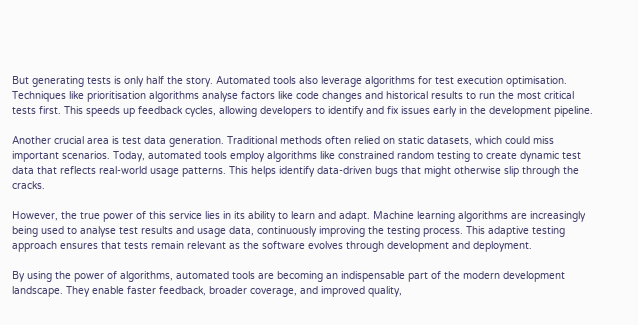But generating tests is only half the story. Automated tools also leverage algorithms for test execution optimisation. Techniques like prioritisation algorithms analyse factors like code changes and historical results to run the most critical tests first. This speeds up feedback cycles, allowing developers to identify and fix issues early in the development pipeline.

Another crucial area is test data generation. Traditional methods often relied on static datasets, which could miss important scenarios. Today, automated tools employ algorithms like constrained random testing to create dynamic test data that reflects real-world usage patterns. This helps identify data-driven bugs that might otherwise slip through the cracks.

However, the true power of this service lies in its ability to learn and adapt. Machine learning algorithms are increasingly being used to analyse test results and usage data, continuously improving the testing process. This adaptive testing approach ensures that tests remain relevant as the software evolves through development and deployment.

By using the power of algorithms, automated tools are becoming an indispensable part of the modern development landscape. They enable faster feedback, broader coverage, and improved quality,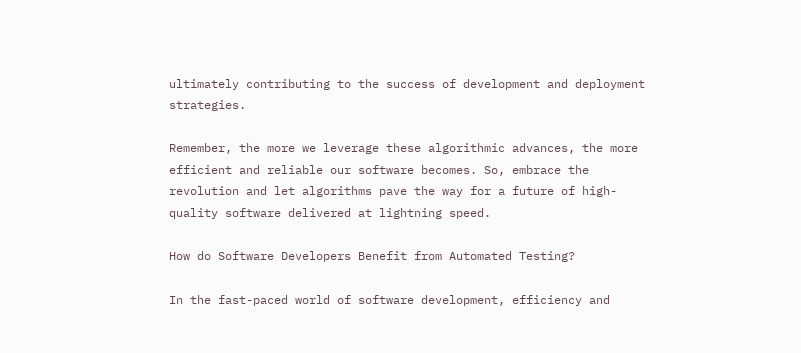ultimately contributing to the success of development and deployment strategies.

Remember, the more we leverage these algorithmic advances, the more efficient and reliable our software becomes. So, embrace the revolution and let algorithms pave the way for a future of high-quality software delivered at lightning speed.

How do Software Developers Benefit from Automated Testing?

In the fast-paced world of software development, efficiency and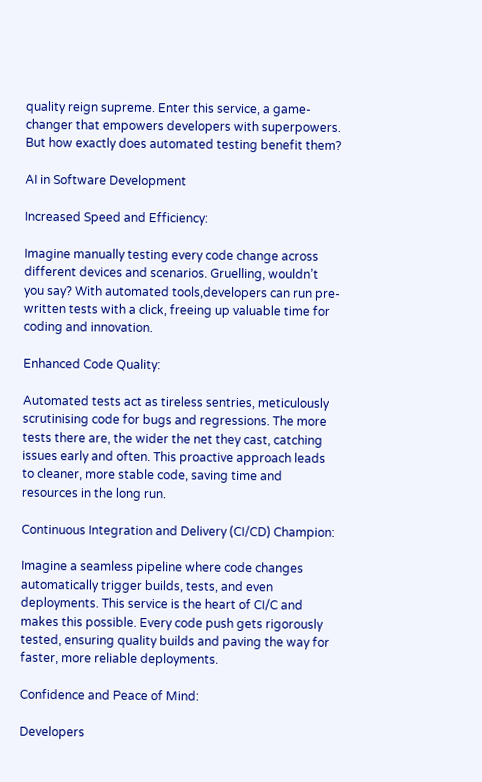quality reign supreme. Enter this service, a game-changer that empowers developers with superpowers. But how exactly does automated testing benefit them?

AI in Software Development

Increased Speed and Efficiency:

Imagine manually testing every code change across different devices and scenarios. Gruelling, wouldn’t you say? With automated tools,developers can run pre-written tests with a click, freeing up valuable time for coding and innovation.

Enhanced Code Quality:

Automated tests act as tireless sentries, meticulously scrutinising code for bugs and regressions. The more tests there are, the wider the net they cast, catching issues early and often. This proactive approach leads to cleaner, more stable code, saving time and resources in the long run.

Continuous Integration and Delivery (CI/CD) Champion:

Imagine a seamless pipeline where code changes automatically trigger builds, tests, and even deployments. This service is the heart of CI/C and makes this possible. Every code push gets rigorously tested, ensuring quality builds and paving the way for faster, more reliable deployments.

Confidence and Peace of Mind:

Developers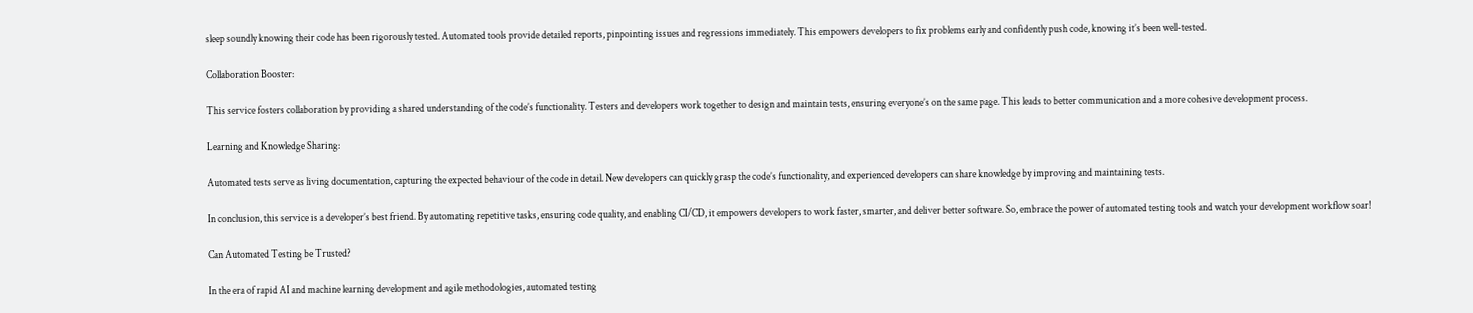sleep soundly knowing their code has been rigorously tested. Automated tools provide detailed reports, pinpointing issues and regressions immediately. This empowers developers to fix problems early and confidently push code, knowing it’s been well-tested.

Collaboration Booster:

This service fosters collaboration by providing a shared understanding of the code’s functionality. Testers and developers work together to design and maintain tests, ensuring everyone’s on the same page. This leads to better communication and a more cohesive development process.

Learning and Knowledge Sharing:

Automated tests serve as living documentation, capturing the expected behaviour of the code in detail. New developers can quickly grasp the code’s functionality, and experienced developers can share knowledge by improving and maintaining tests.

In conclusion, this service is a developer’s best friend. By automating repetitive tasks, ensuring code quality, and enabling CI/CD, it empowers developers to work faster, smarter, and deliver better software. So, embrace the power of automated testing tools and watch your development workflow soar!

Can Automated Testing be Trusted?

In the era of rapid AI and machine learning development and agile methodologies, automated testing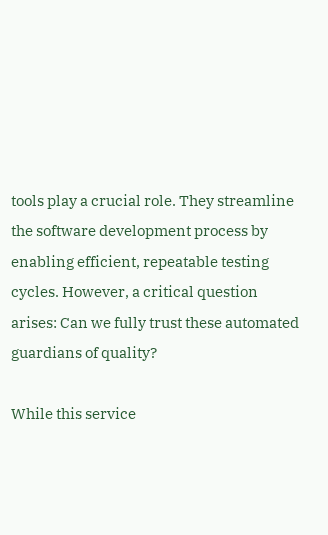tools play a crucial role. They streamline the software development process by enabling efficient, repeatable testing cycles. However, a critical question arises: Can we fully trust these automated guardians of quality?

While this service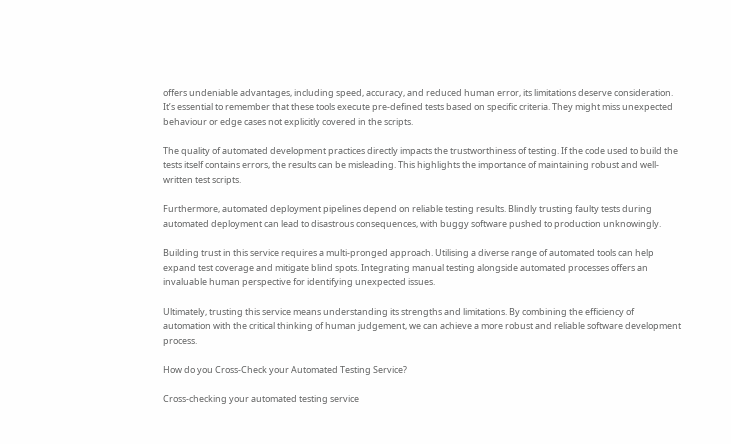offers undeniable advantages, including speed, accuracy, and reduced human error, its limitations deserve consideration.  It’s essential to remember that these tools execute pre-defined tests based on specific criteria. They might miss unexpected behaviour or edge cases not explicitly covered in the scripts.

The quality of automated development practices directly impacts the trustworthiness of testing. If the code used to build the tests itself contains errors, the results can be misleading. This highlights the importance of maintaining robust and well-written test scripts.

Furthermore, automated deployment pipelines depend on reliable testing results. Blindly trusting faulty tests during automated deployment can lead to disastrous consequences, with buggy software pushed to production unknowingly.

Building trust in this service requires a multi-pronged approach. Utilising a diverse range of automated tools can help expand test coverage and mitigate blind spots. Integrating manual testing alongside automated processes offers an invaluable human perspective for identifying unexpected issues.

Ultimately, trusting this service means understanding its strengths and limitations. By combining the efficiency of automation with the critical thinking of human judgement, we can achieve a more robust and reliable software development process.

How do you Cross-Check your Automated Testing Service?

Cross-checking your automated testing service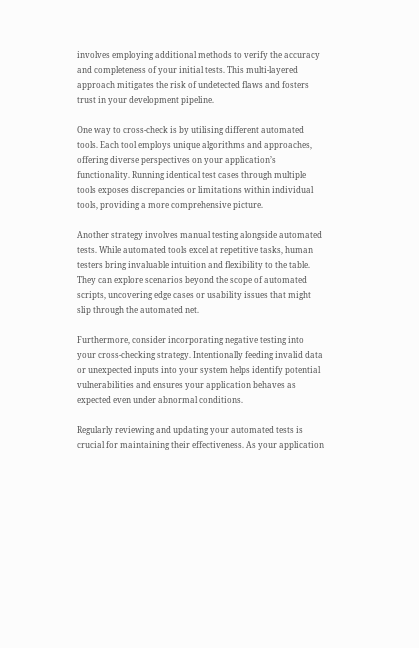involves employing additional methods to verify the accuracy and completeness of your initial tests. This multi-layered approach mitigates the risk of undetected flaws and fosters trust in your development pipeline.

One way to cross-check is by utilising different automated tools. Each tool employs unique algorithms and approaches, offering diverse perspectives on your application’s functionality. Running identical test cases through multiple tools exposes discrepancies or limitations within individual tools, providing a more comprehensive picture.

Another strategy involves manual testing alongside automated tests. While automated tools excel at repetitive tasks, human testers bring invaluable intuition and flexibility to the table. They can explore scenarios beyond the scope of automated scripts, uncovering edge cases or usability issues that might slip through the automated net.

Furthermore, consider incorporating negative testing into your cross-checking strategy. Intentionally feeding invalid data or unexpected inputs into your system helps identify potential vulnerabilities and ensures your application behaves as expected even under abnormal conditions.

Regularly reviewing and updating your automated tests is crucial for maintaining their effectiveness. As your application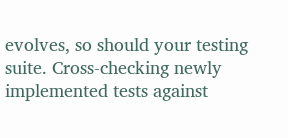evolves, so should your testing suite. Cross-checking newly implemented tests against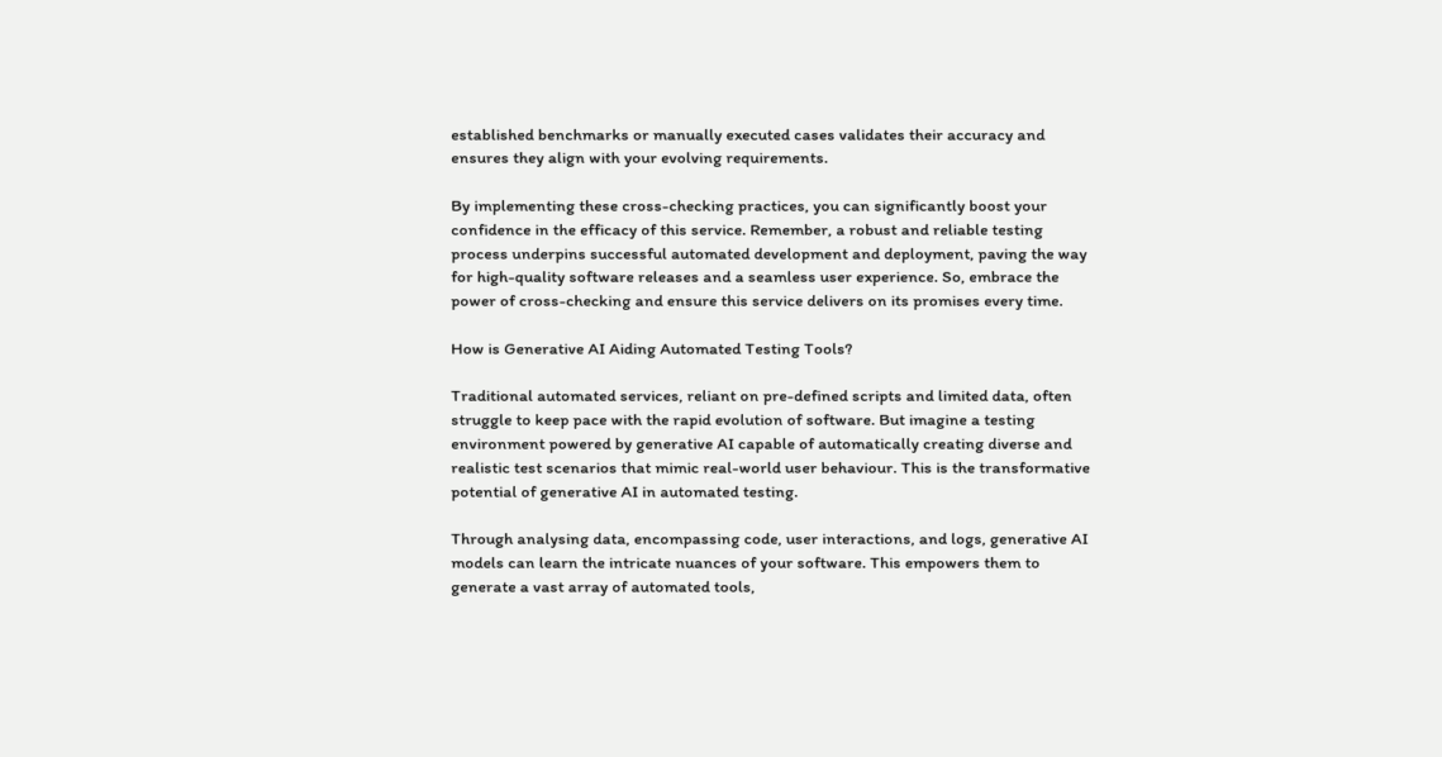established benchmarks or manually executed cases validates their accuracy and ensures they align with your evolving requirements.

By implementing these cross-checking practices, you can significantly boost your confidence in the efficacy of this service. Remember, a robust and reliable testing process underpins successful automated development and deployment, paving the way for high-quality software releases and a seamless user experience. So, embrace the power of cross-checking and ensure this service delivers on its promises every time.

How is Generative AI Aiding Automated Testing Tools?

Traditional automated services, reliant on pre-defined scripts and limited data, often struggle to keep pace with the rapid evolution of software. But imagine a testing environment powered by generative AI capable of automatically creating diverse and realistic test scenarios that mimic real-world user behaviour. This is the transformative potential of generative AI in automated testing.

Through analysing data, encompassing code, user interactions, and logs, generative AI models can learn the intricate nuances of your software. This empowers them to generate a vast array of automated tools,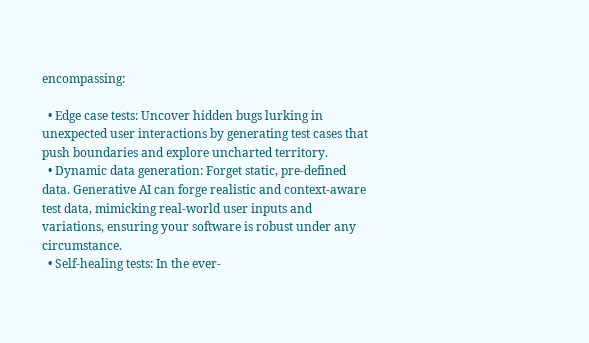encompassing:

  • Edge case tests: Uncover hidden bugs lurking in unexpected user interactions by generating test cases that push boundaries and explore uncharted territory.
  • Dynamic data generation: Forget static, pre-defined data. Generative AI can forge realistic and context-aware test data, mimicking real-world user inputs and variations, ensuring your software is robust under any circumstance.
  • Self-healing tests: In the ever-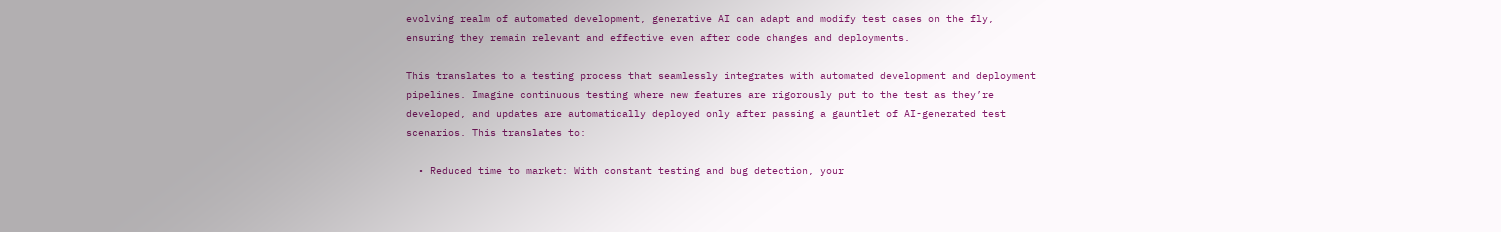evolving realm of automated development, generative AI can adapt and modify test cases on the fly, ensuring they remain relevant and effective even after code changes and deployments.

This translates to a testing process that seamlessly integrates with automated development and deployment pipelines. Imagine continuous testing where new features are rigorously put to the test as they’re developed, and updates are automatically deployed only after passing a gauntlet of AI-generated test scenarios. This translates to:

  • Reduced time to market: With constant testing and bug detection, your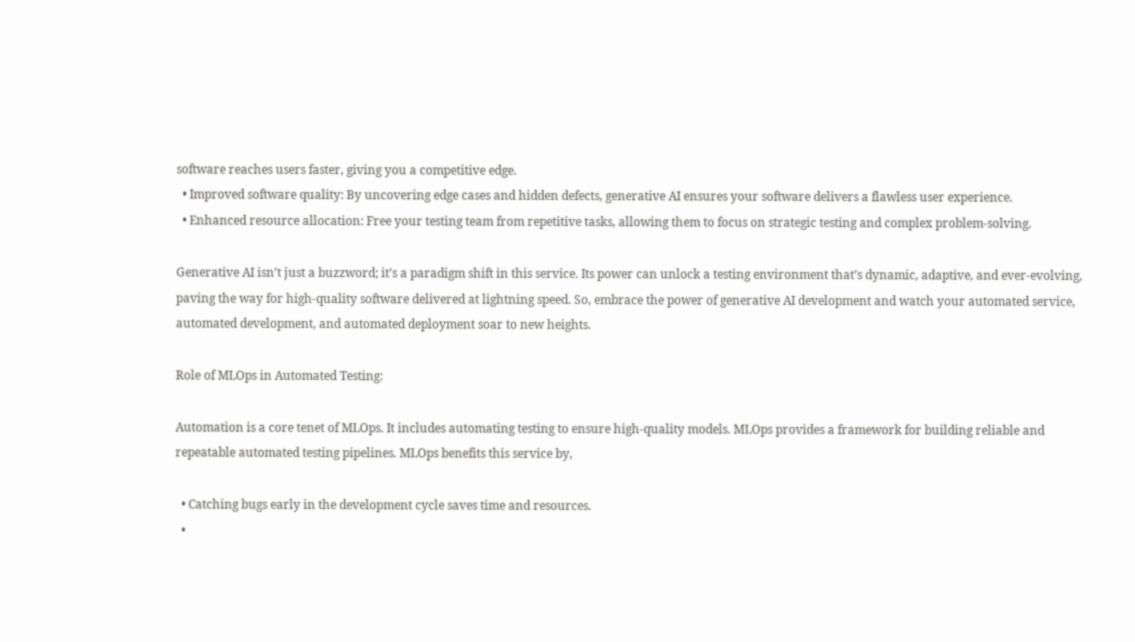software reaches users faster, giving you a competitive edge.
  • Improved software quality: By uncovering edge cases and hidden defects, generative AI ensures your software delivers a flawless user experience.
  • Enhanced resource allocation: Free your testing team from repetitive tasks, allowing them to focus on strategic testing and complex problem-solving.

Generative AI isn’t just a buzzword; it’s a paradigm shift in this service. Its power can unlock a testing environment that’s dynamic, adaptive, and ever-evolving, paving the way for high-quality software delivered at lightning speed. So, embrace the power of generative AI development and watch your automated service, automated development, and automated deployment soar to new heights.

Role of MLOps in Automated Testing:

Automation is a core tenet of MLOps. It includes automating testing to ensure high-quality models. MLOps provides a framework for building reliable and repeatable automated testing pipelines. MLOps benefits this service by,

  • Catching bugs early in the development cycle saves time and resources.
  •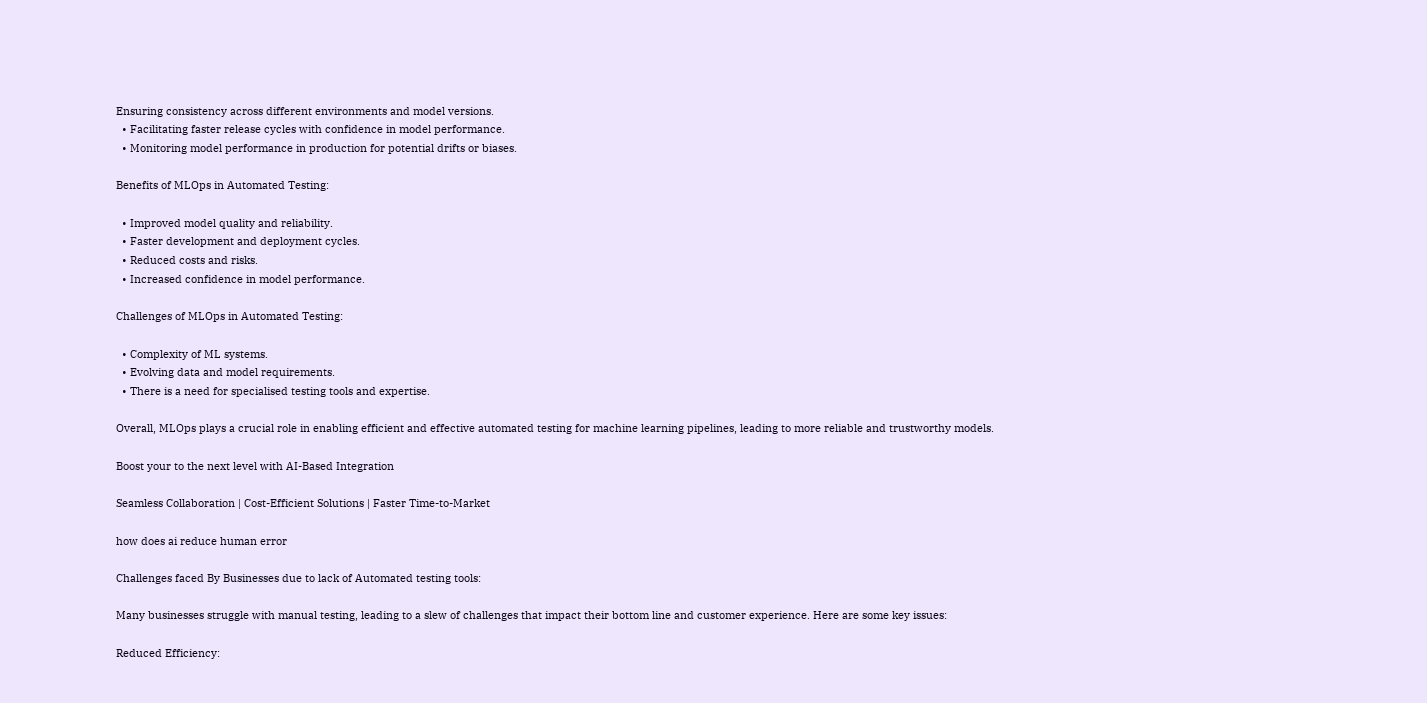Ensuring consistency across different environments and model versions.
  • Facilitating faster release cycles with confidence in model performance.
  • Monitoring model performance in production for potential drifts or biases.

Benefits of MLOps in Automated Testing:

  • Improved model quality and reliability.
  • Faster development and deployment cycles.
  • Reduced costs and risks.
  • Increased confidence in model performance.

Challenges of MLOps in Automated Testing:

  • Complexity of ML systems.
  • Evolving data and model requirements.
  • There is a need for specialised testing tools and expertise.

Overall, MLOps plays a crucial role in enabling efficient and effective automated testing for machine learning pipelines, leading to more reliable and trustworthy models.

Boost your to the next level with AI-Based Integration

Seamless Collaboration | Cost-Efficient Solutions | Faster Time-to-Market

how does ai reduce human error

Challenges faced By Businesses due to lack of Automated testing tools:

Many businesses struggle with manual testing, leading to a slew of challenges that impact their bottom line and customer experience. Here are some key issues:

Reduced Efficiency: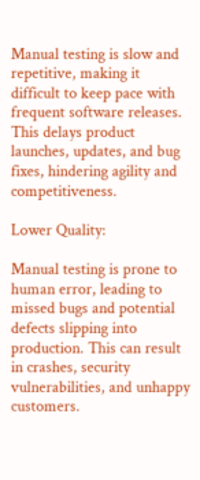Manual testing is slow and repetitive, making it difficult to keep pace with frequent software releases. This delays product launches, updates, and bug fixes, hindering agility and competitiveness.

Lower Quality:

Manual testing is prone to human error, leading to missed bugs and potential defects slipping into production. This can result in crashes, security vulnerabilities, and unhappy customers.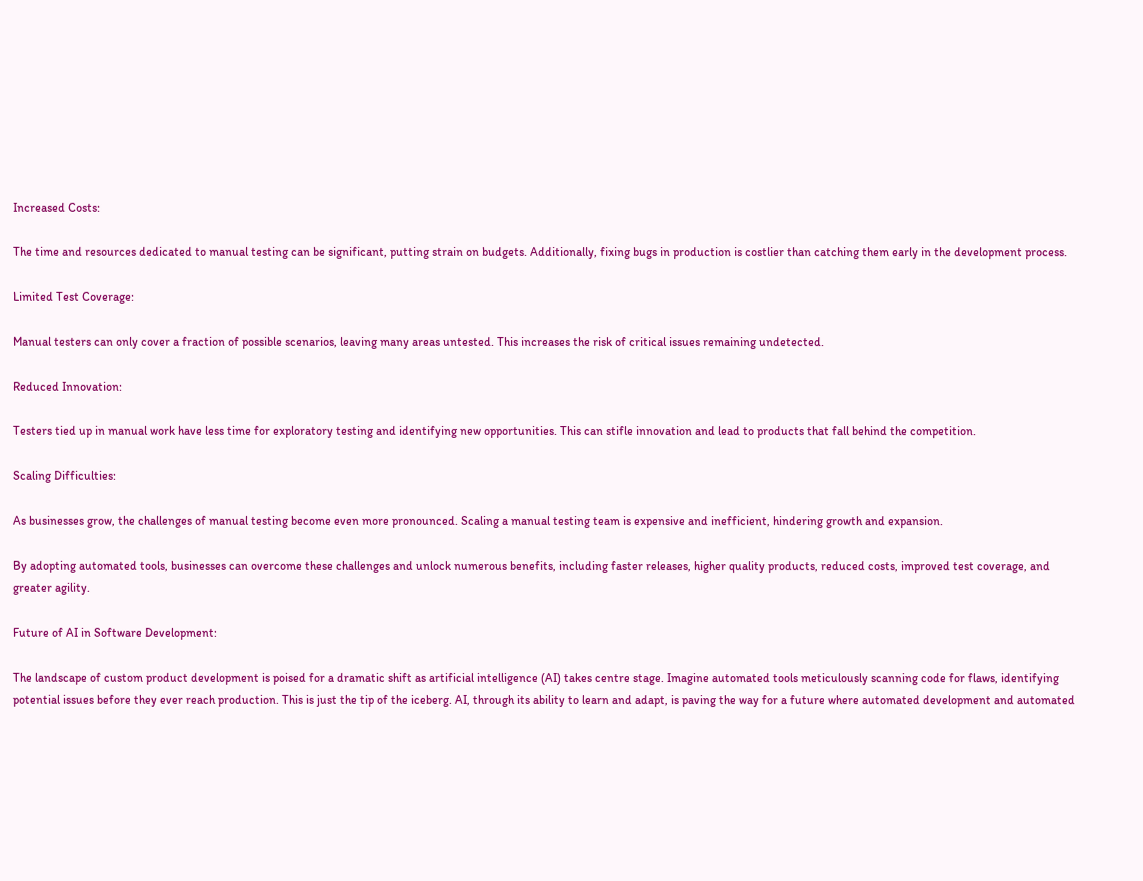Increased Costs:

The time and resources dedicated to manual testing can be significant, putting strain on budgets. Additionally, fixing bugs in production is costlier than catching them early in the development process.

Limited Test Coverage:

Manual testers can only cover a fraction of possible scenarios, leaving many areas untested. This increases the risk of critical issues remaining undetected.

Reduced Innovation:

Testers tied up in manual work have less time for exploratory testing and identifying new opportunities. This can stifle innovation and lead to products that fall behind the competition.

Scaling Difficulties:

As businesses grow, the challenges of manual testing become even more pronounced. Scaling a manual testing team is expensive and inefficient, hindering growth and expansion.

By adopting automated tools, businesses can overcome these challenges and unlock numerous benefits, including faster releases, higher quality products, reduced costs, improved test coverage, and greater agility.

Future of AI in Software Development:

The landscape of custom product development is poised for a dramatic shift as artificial intelligence (AI) takes centre stage. Imagine automated tools meticulously scanning code for flaws, identifying potential issues before they ever reach production. This is just the tip of the iceberg. AI, through its ability to learn and adapt, is paving the way for a future where automated development and automated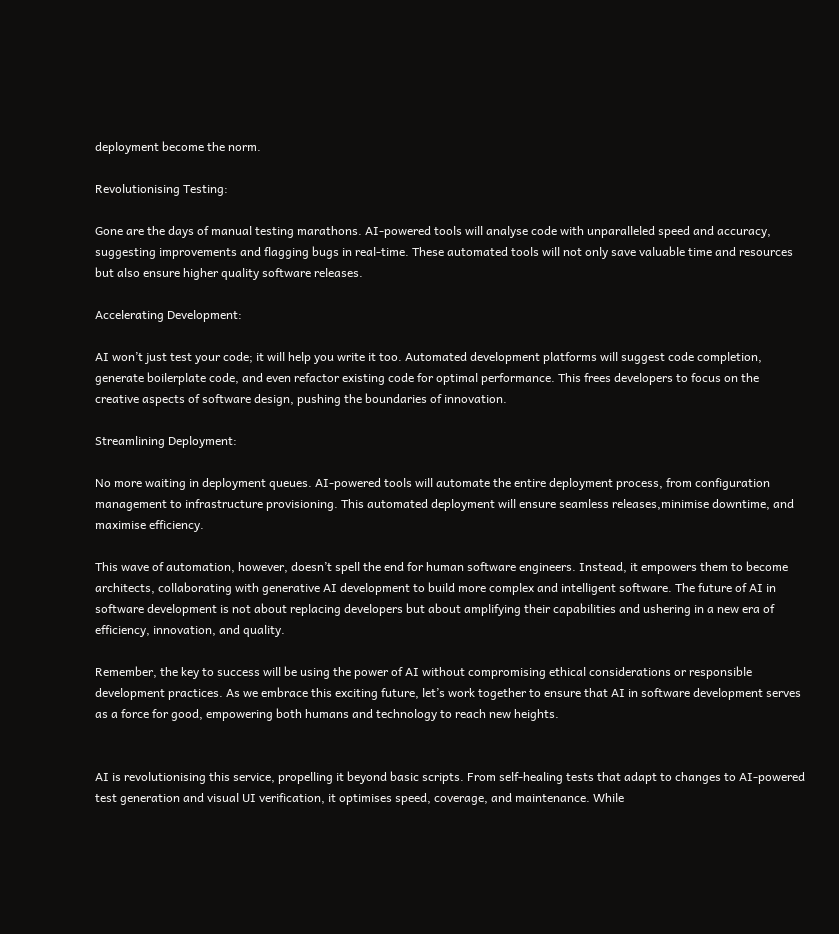deployment become the norm.

Revolutionising Testing:

Gone are the days of manual testing marathons. AI-powered tools will analyse code with unparalleled speed and accuracy, suggesting improvements and flagging bugs in real-time. These automated tools will not only save valuable time and resources but also ensure higher quality software releases.

Accelerating Development:

AI won’t just test your code; it will help you write it too. Automated development platforms will suggest code completion, generate boilerplate code, and even refactor existing code for optimal performance. This frees developers to focus on the creative aspects of software design, pushing the boundaries of innovation.

Streamlining Deployment:

No more waiting in deployment queues. AI-powered tools will automate the entire deployment process, from configuration management to infrastructure provisioning. This automated deployment will ensure seamless releases,minimise downtime, and maximise efficiency.

This wave of automation, however, doesn’t spell the end for human software engineers. Instead, it empowers them to become architects, collaborating with generative AI development to build more complex and intelligent software. The future of AI in software development is not about replacing developers but about amplifying their capabilities and ushering in a new era of efficiency, innovation, and quality.

Remember, the key to success will be using the power of AI without compromising ethical considerations or responsible development practices. As we embrace this exciting future, let’s work together to ensure that AI in software development serves as a force for good, empowering both humans and technology to reach new heights.


AI is revolutionising this service, propelling it beyond basic scripts. From self-healing tests that adapt to changes to AI-powered test generation and visual UI verification, it optimises speed, coverage, and maintenance. While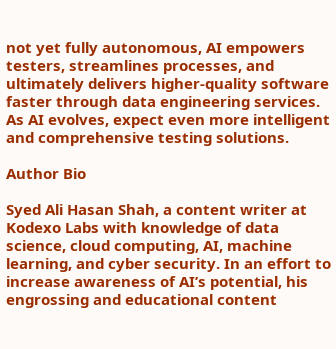not yet fully autonomous, AI empowers testers, streamlines processes, and ultimately delivers higher-quality software faster through data engineering services. As AI evolves, expect even more intelligent and comprehensive testing solutions.

Author Bio

Syed Ali Hasan Shah, a content writer at Kodexo Labs with knowledge of data science, cloud computing, AI, machine learning, and cyber security. In an effort to increase awareness of AI’s potential, his engrossing and educational content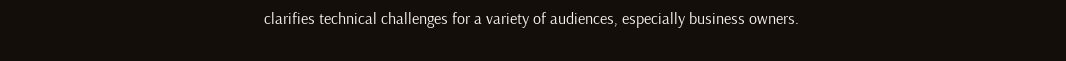clarifies technical challenges for a variety of audiences, especially business owners.